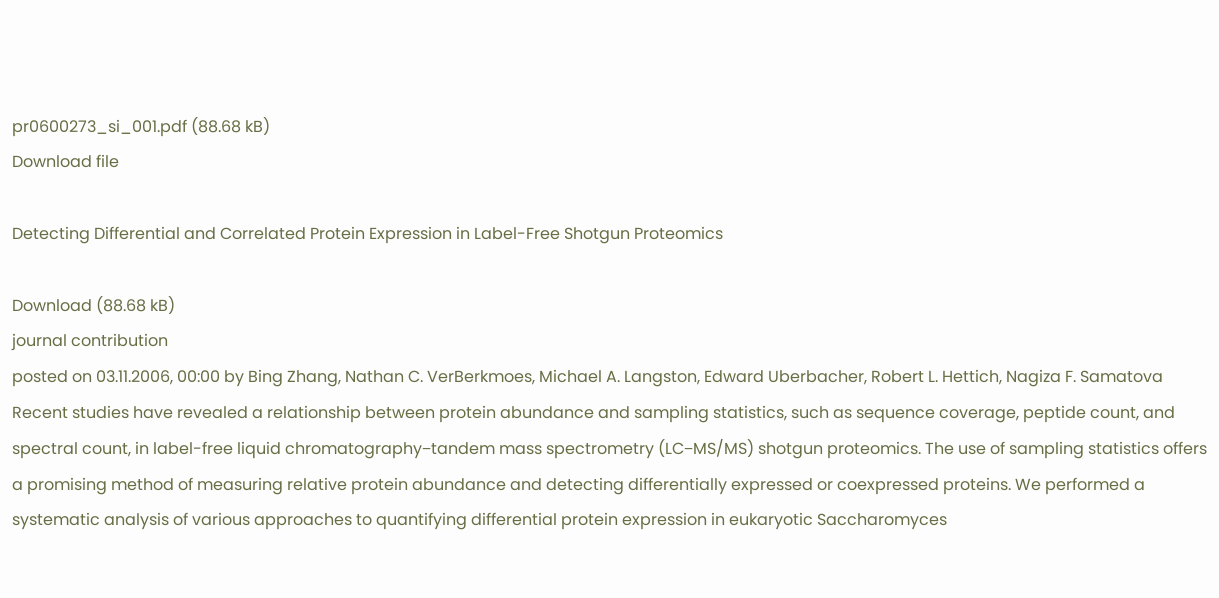pr0600273_si_001.pdf (88.68 kB)
Download file

Detecting Differential and Correlated Protein Expression in Label-Free Shotgun Proteomics

Download (88.68 kB)
journal contribution
posted on 03.11.2006, 00:00 by Bing Zhang, Nathan C. VerBerkmoes, Michael A. Langston, Edward Uberbacher, Robert L. Hettich, Nagiza F. Samatova
Recent studies have revealed a relationship between protein abundance and sampling statistics, such as sequence coverage, peptide count, and spectral count, in label-free liquid chromatography−tandem mass spectrometry (LC−MS/MS) shotgun proteomics. The use of sampling statistics offers a promising method of measuring relative protein abundance and detecting differentially expressed or coexpressed proteins. We performed a systematic analysis of various approaches to quantifying differential protein expression in eukaryotic Saccharomyces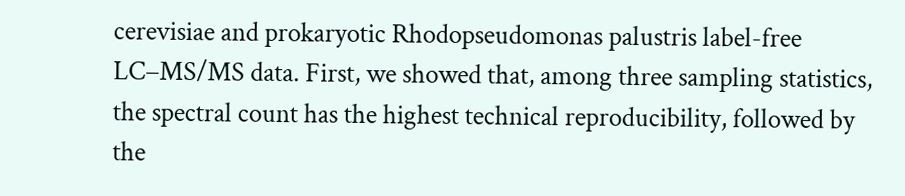cerevisiae and prokaryotic Rhodopseudomonas palustris label-free LC−MS/MS data. First, we showed that, among three sampling statistics, the spectral count has the highest technical reproducibility, followed by the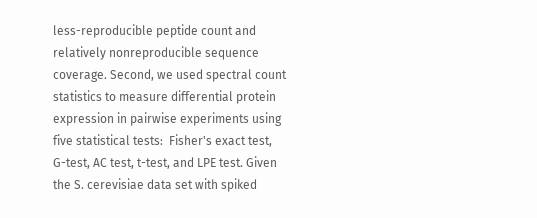less-reproducible peptide count and relatively nonreproducible sequence coverage. Second, we used spectral count statistics to measure differential protein expression in pairwise experiments using five statistical tests:  Fisher's exact test, G-test, AC test, t-test, and LPE test. Given the S. cerevisiae data set with spiked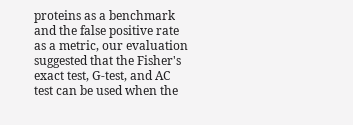proteins as a benchmark and the false positive rate as a metric, our evaluation suggested that the Fisher's exact test, G-test, and AC test can be used when the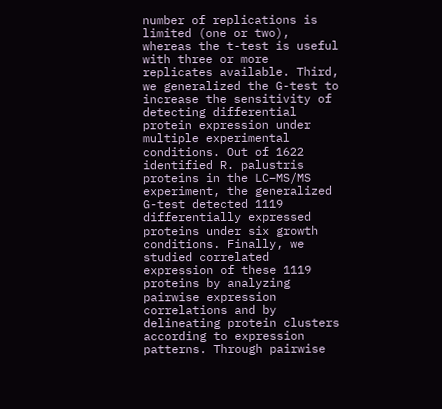number of replications is limited (one or two), whereas the t-test is useful with three or more replicates available. Third, we generalized the G-test to increase the sensitivity of detecting differential protein expression under multiple experimental conditions. Out of 1622 identified R. palustris proteins in the LC−MS/MS experiment, the generalized G-test detected 1119 differentially expressed proteins under six growth conditions. Finally, we studied correlated expression of these 1119 proteins by analyzing pairwise expression correlations and by delineating protein clusters according to expression patterns. Through pairwise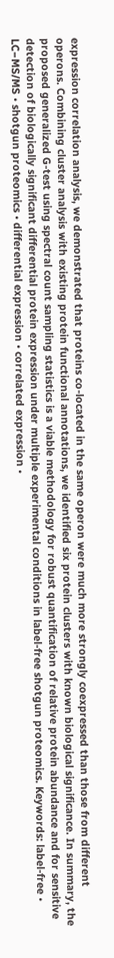expression correlation analysis, we demonstrated that proteins co-located in the same operon were much more strongly coexpressed than those from different operons. Combining cluster analysis with existing protein functional annotations, we identified six protein clusters with known biological significance. In summary, the proposed generalized G-test using spectral count sampling statistics is a viable methodology for robust quantification of relative protein abundance and for sensitive detection of biologically significant differential protein expression under multiple experimental conditions in label-free shotgun proteomics. Keywords: label-free • LC−MS/MS • shotgun proteomics • differential expression • correlated expression •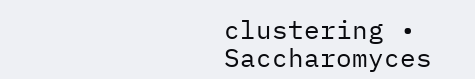clustering • Saccharomyces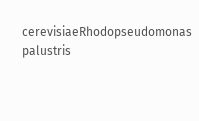cerevisiaeRhodopseudomonas palustris